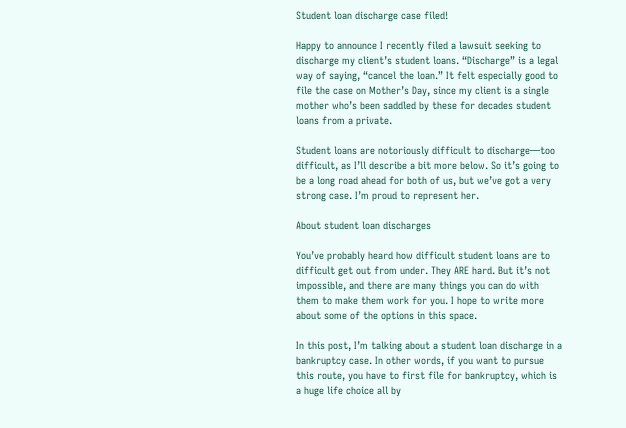Student loan discharge case filed!

Happy to announce I recently filed a lawsuit seeking to discharge my client’s student loans. “Discharge” is a legal way of saying, “cancel the loan.” It felt especially good to file the case on Mother’s Day, since my client is a single mother who’s been saddled by these for decades student loans from a private.

Student loans are notoriously difficult to discharge—too difficult, as I’ll describe a bit more below. So it’s going to be a long road ahead for both of us, but we’ve got a very strong case. I’m proud to represent her.

About student loan discharges

You’ve probably heard how difficult student loans are to difficult get out from under. They ARE hard. But it’s not impossible, and there are many things you can do with them to make them work for you. I hope to write more about some of the options in this space.

In this post, I’m talking about a student loan discharge in a bankruptcy case. In other words, if you want to pursue this route, you have to first file for bankruptcy, which is a huge life choice all by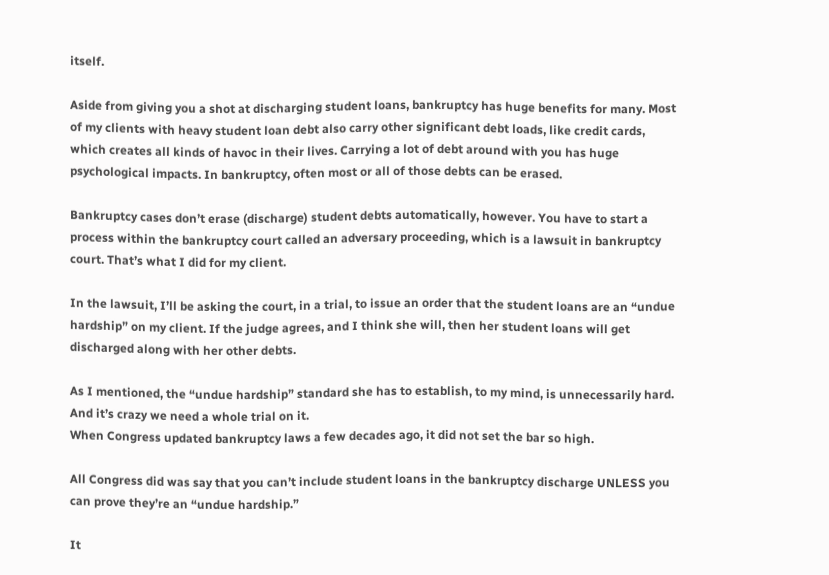itself.

Aside from giving you a shot at discharging student loans, bankruptcy has huge benefits for many. Most of my clients with heavy student loan debt also carry other significant debt loads, like credit cards, which creates all kinds of havoc in their lives. Carrying a lot of debt around with you has huge psychological impacts. In bankruptcy, often most or all of those debts can be erased.

Bankruptcy cases don’t erase (discharge) student debts automatically, however. You have to start a process within the bankruptcy court called an adversary proceeding, which is a lawsuit in bankruptcy court. That’s what I did for my client.

In the lawsuit, I’ll be asking the court, in a trial, to issue an order that the student loans are an “undue hardship” on my client. If the judge agrees, and I think she will, then her student loans will get discharged along with her other debts.

As I mentioned, the “undue hardship” standard she has to establish, to my mind, is unnecessarily hard. And it’s crazy we need a whole trial on it.
When Congress updated bankruptcy laws a few decades ago, it did not set the bar so high.

All Congress did was say that you can’t include student loans in the bankruptcy discharge UNLESS you can prove they’re an “undue hardship.”

It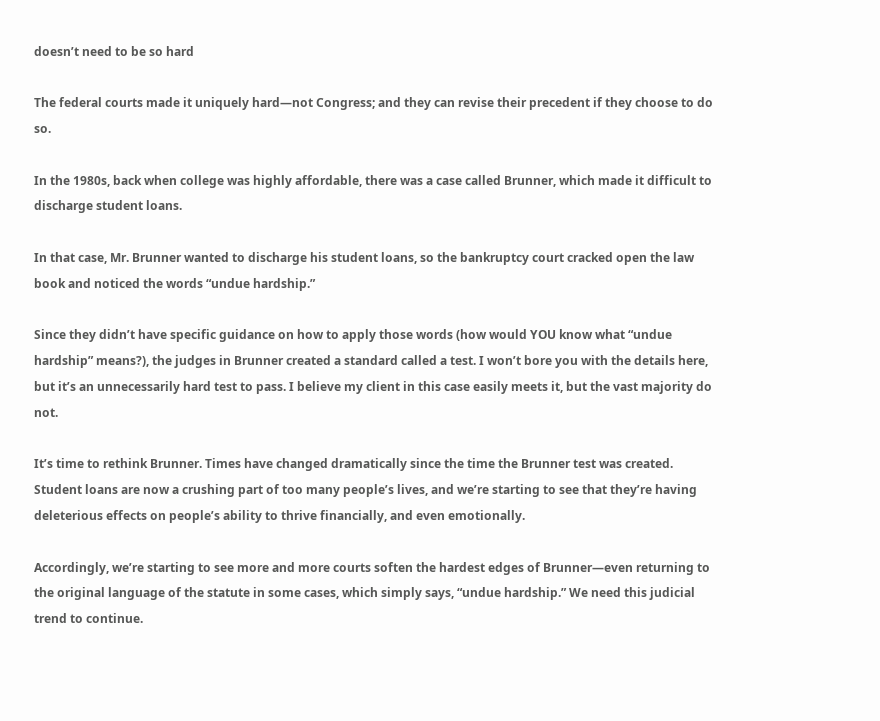doesn’t need to be so hard

The federal courts made it uniquely hard—not Congress; and they can revise their precedent if they choose to do so.

In the 1980s, back when college was highly affordable, there was a case called Brunner, which made it difficult to discharge student loans.

In that case, Mr. Brunner wanted to discharge his student loans, so the bankruptcy court cracked open the law book and noticed the words “undue hardship.”

Since they didn’t have specific guidance on how to apply those words (how would YOU know what “undue hardship” means?), the judges in Brunner created a standard called a test. I won’t bore you with the details here, but it’s an unnecessarily hard test to pass. I believe my client in this case easily meets it, but the vast majority do not.

It’s time to rethink Brunner. Times have changed dramatically since the time the Brunner test was created. Student loans are now a crushing part of too many people’s lives, and we’re starting to see that they’re having deleterious effects on people’s ability to thrive financially, and even emotionally.

Accordingly, we’re starting to see more and more courts soften the hardest edges of Brunner—even returning to the original language of the statute in some cases, which simply says, “undue hardship.” We need this judicial trend to continue.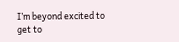I’m beyond excited to get to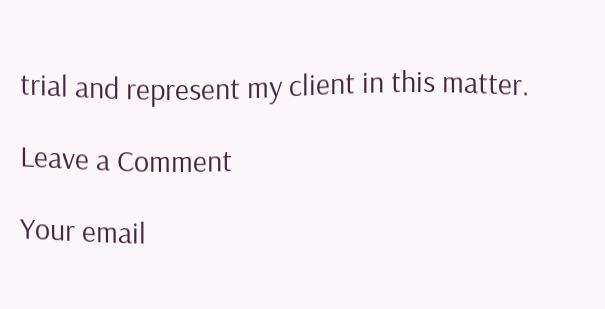trial and represent my client in this matter.

Leave a Comment

Your email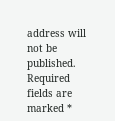address will not be published. Required fields are marked *